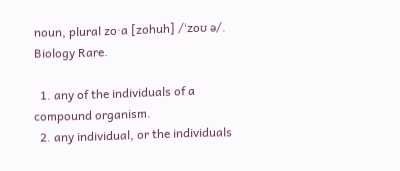noun, plural zo·a [zohuh] /ˈzoʊ ə/. Biology Rare.

  1. any of the individuals of a compound organism.
  2. any individual, or the individuals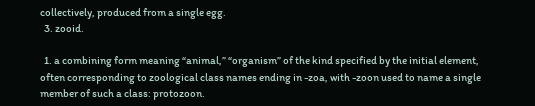collectively, produced from a single egg.
  3. zooid.

  1. a combining form meaning “animal,” “organism” of the kind specified by the initial element, often corresponding to zoological class names ending in -zoa, with -zoon used to name a single member of such a class: protozoon.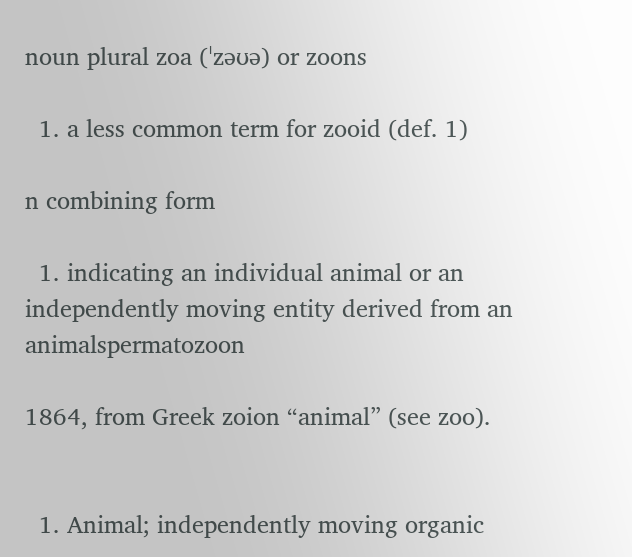noun plural zoa (ˈzəʊə) or zoons

  1. a less common term for zooid (def. 1)

n combining form

  1. indicating an individual animal or an independently moving entity derived from an animalspermatozoon

1864, from Greek zoion “animal” (see zoo).


  1. Animal; independently moving organic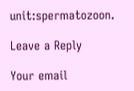unit:spermatozoon.

Leave a Reply

Your email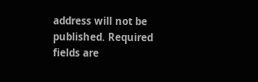address will not be published. Required fields are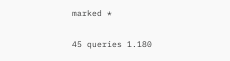marked *

45 queries 1.180